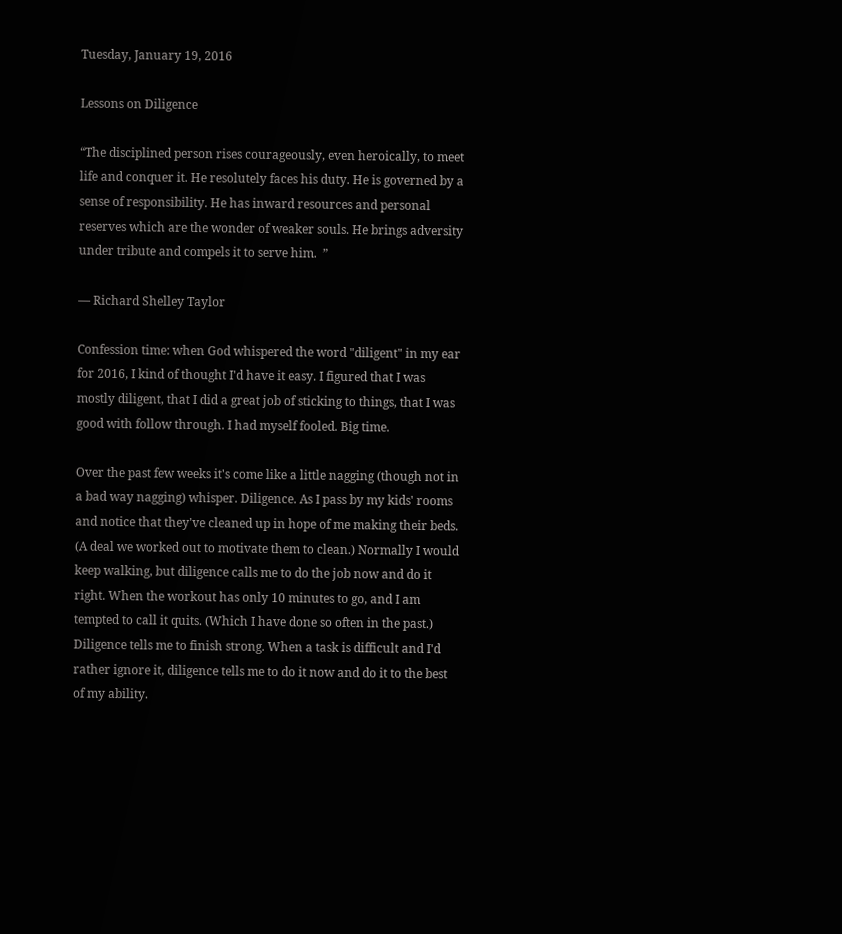Tuesday, January 19, 2016

Lessons on Diligence

“The disciplined person rises courageously, even heroically, to meet life and conquer it. He resolutely faces his duty. He is governed by a sense of responsibility. He has inward resources and personal reserves which are the wonder of weaker souls. He brings adversity under tribute and compels it to serve him.  ”

— Richard Shelley Taylor

Confession time: when God whispered the word "diligent" in my ear for 2016, I kind of thought I'd have it easy. I figured that I was mostly diligent, that I did a great job of sticking to things, that I was good with follow through. I had myself fooled. Big time.

Over the past few weeks it's come like a little nagging (though not in a bad way nagging) whisper. Diligence. As I pass by my kids' rooms and notice that they've cleaned up in hope of me making their beds. (A deal we worked out to motivate them to clean.) Normally I would keep walking, but diligence calls me to do the job now and do it right. When the workout has only 10 minutes to go, and I am tempted to call it quits. (Which I have done so often in the past.) Diligence tells me to finish strong. When a task is difficult and I'd rather ignore it, diligence tells me to do it now and do it to the best of my ability.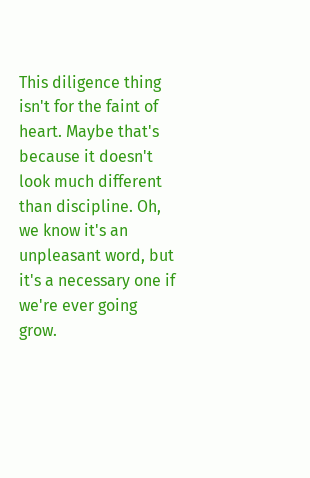This diligence thing isn't for the faint of heart. Maybe that's because it doesn't look much different than discipline. Oh, we know it's an unpleasant word, but it's a necessary one if we're ever going grow.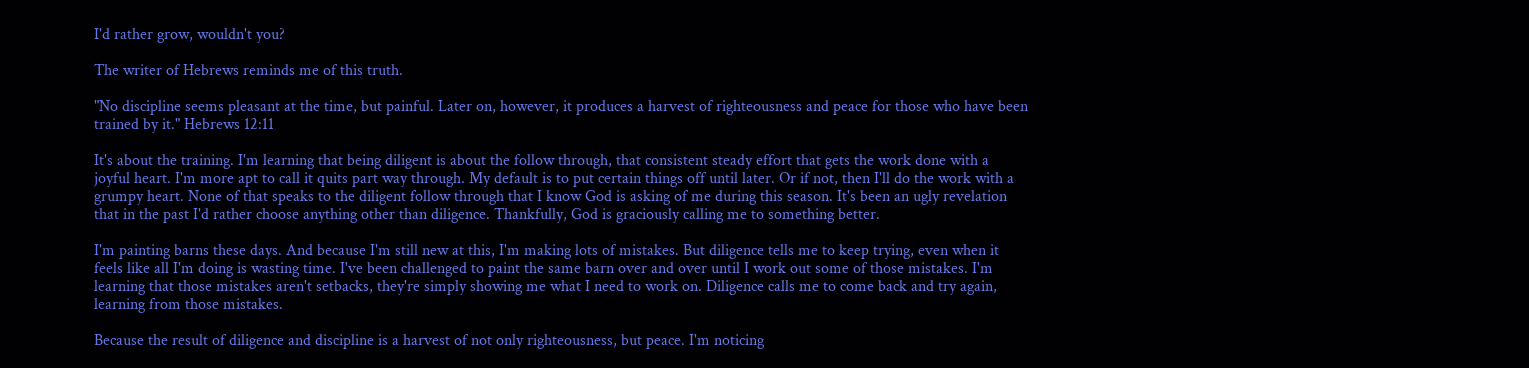I'd rather grow, wouldn't you?

The writer of Hebrews reminds me of this truth.

"No discipline seems pleasant at the time, but painful. Later on, however, it produces a harvest of righteousness and peace for those who have been trained by it." Hebrews 12:11

It's about the training. I'm learning that being diligent is about the follow through, that consistent steady effort that gets the work done with a joyful heart. I'm more apt to call it quits part way through. My default is to put certain things off until later. Or if not, then I'll do the work with a grumpy heart. None of that speaks to the diligent follow through that I know God is asking of me during this season. It's been an ugly revelation that in the past I'd rather choose anything other than diligence. Thankfully, God is graciously calling me to something better.

I'm painting barns these days. And because I'm still new at this, I'm making lots of mistakes. But diligence tells me to keep trying, even when it feels like all I'm doing is wasting time. I've been challenged to paint the same barn over and over until I work out some of those mistakes. I'm learning that those mistakes aren't setbacks, they're simply showing me what I need to work on. Diligence calls me to come back and try again, learning from those mistakes.

Because the result of diligence and discipline is a harvest of not only righteousness, but peace. I'm noticing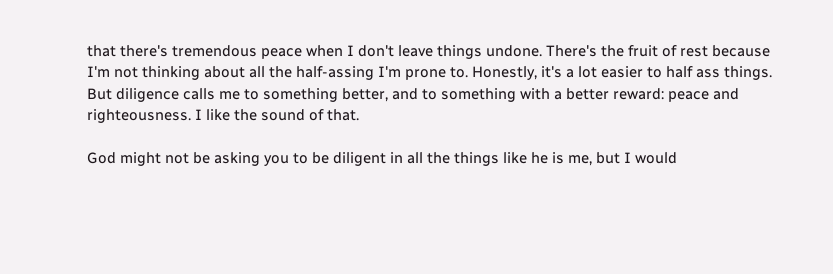that there's tremendous peace when I don't leave things undone. There's the fruit of rest because I'm not thinking about all the half-assing I'm prone to. Honestly, it's a lot easier to half ass things. But diligence calls me to something better, and to something with a better reward: peace and righteousness. I like the sound of that.

God might not be asking you to be diligent in all the things like he is me, but I would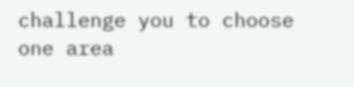challenge you to choose one area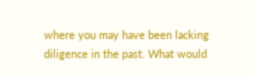where you may have been lacking diligence in the past. What would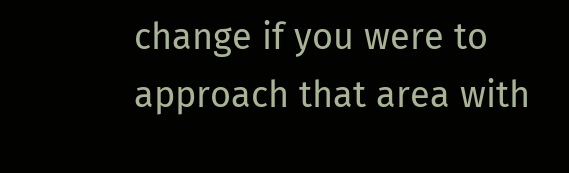change if you were to approach that area with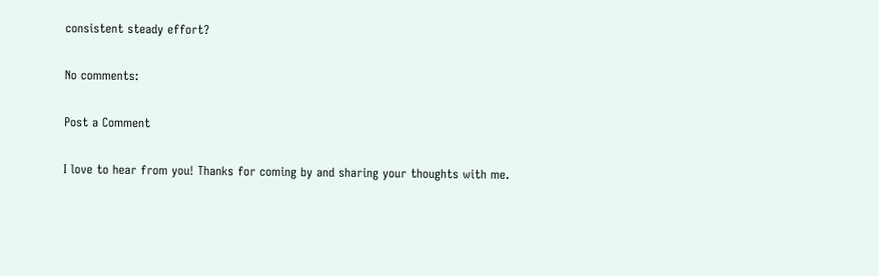consistent steady effort?

No comments:

Post a Comment

I love to hear from you! Thanks for coming by and sharing your thoughts with me.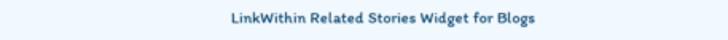LinkWithin Related Stories Widget for Blogs